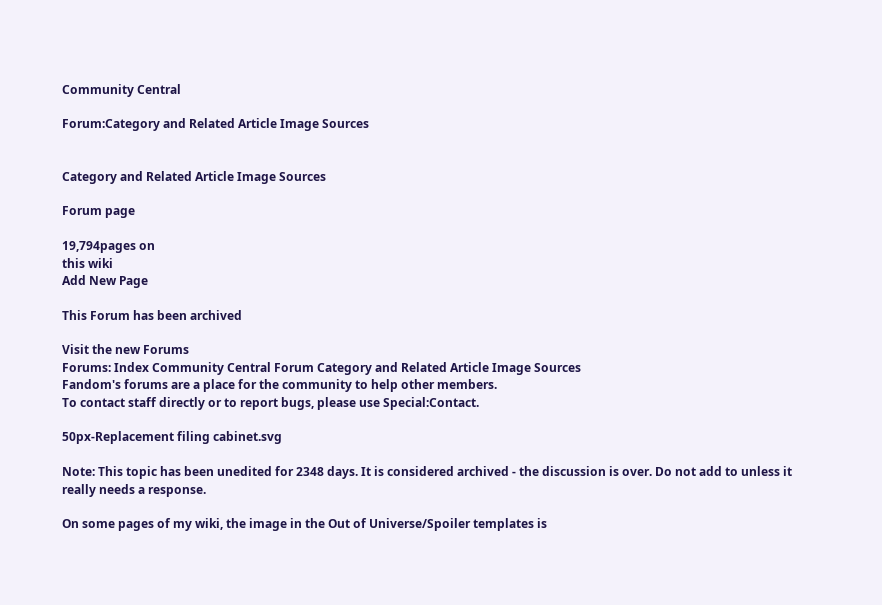Community Central

Forum:Category and Related Article Image Sources


Category and Related Article Image Sources

Forum page

19,794pages on
this wiki
Add New Page

This Forum has been archived

Visit the new Forums
Forums: Index Community Central Forum Category and Related Article Image Sources
Fandom's forums are a place for the community to help other members.
To contact staff directly or to report bugs, please use Special:Contact.

50px-Replacement filing cabinet.svg

Note: This topic has been unedited for 2348 days. It is considered archived - the discussion is over. Do not add to unless it really needs a response.

On some pages of my wiki, the image in the Out of Universe/Spoiler templates is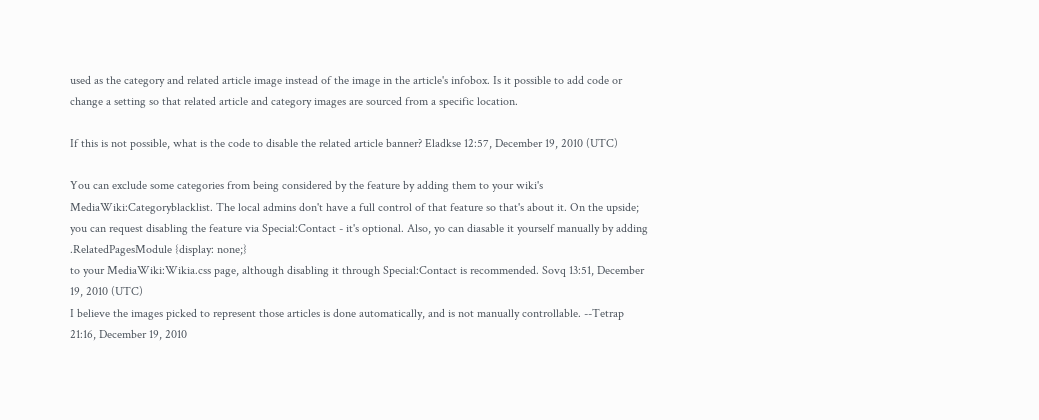used as the category and related article image instead of the image in the article's infobox. Is it possible to add code or change a setting so that related article and category images are sourced from a specific location.

If this is not possible, what is the code to disable the related article banner? Eladkse 12:57, December 19, 2010 (UTC)

You can exclude some categories from being considered by the feature by adding them to your wiki's MediaWiki:Categoryblacklist. The local admins don't have a full control of that feature so that's about it. On the upside; you can request disabling the feature via Special:Contact - it's optional. Also, yo can diasable it yourself manually by adding
.RelatedPagesModule {display: none;}
to your MediaWiki:Wikia.css page, although disabling it through Special:Contact is recommended. Sovq 13:51, December 19, 2010 (UTC)
I believe the images picked to represent those articles is done automatically, and is not manually controllable. --Tetrap 21:16, December 19, 2010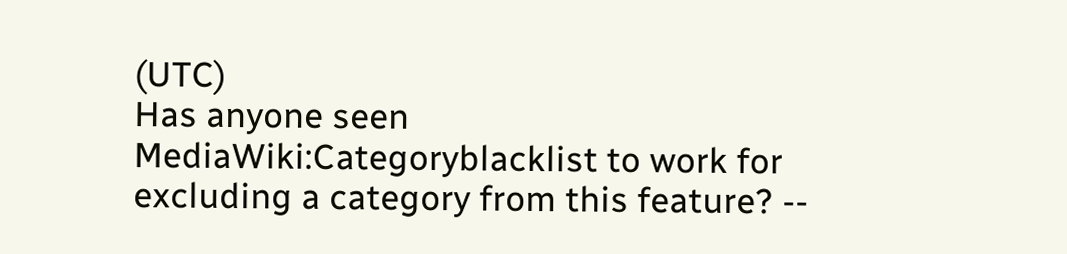(UTC)
Has anyone seen MediaWiki:Categoryblacklist to work for excluding a category from this feature? --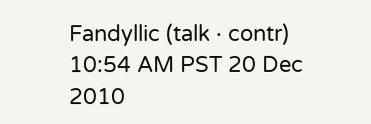Fandyllic (talk · contr) 10:54 AM PST 20 Dec 2010